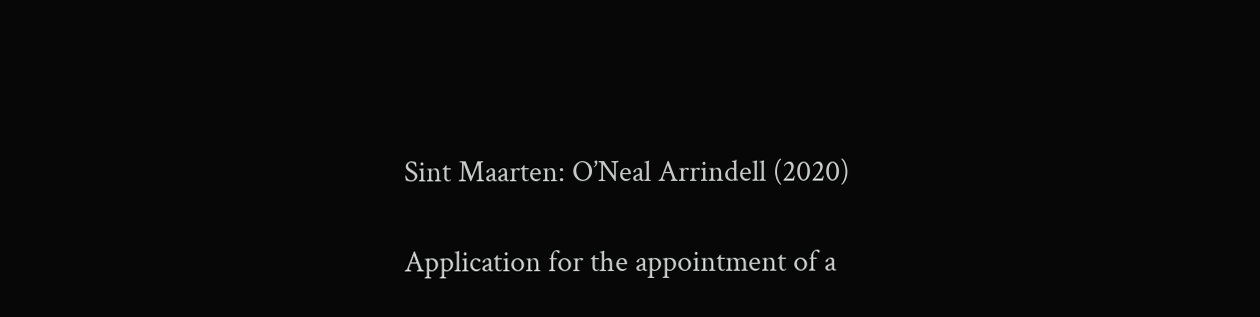Sint Maarten: O’Neal Arrindell (2020)

Application for the appointment of a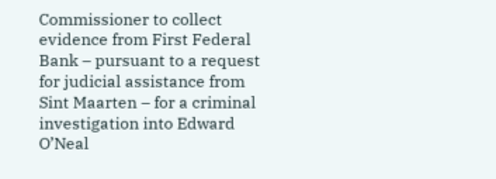Commissioner to collect evidence from First Federal Bank – pursuant to a request for judicial assistance from Sint Maarten – for a criminal investigation into Edward O’Neal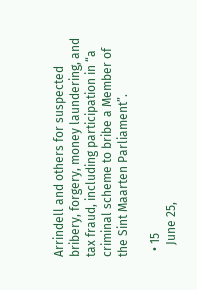Arrindell and others for suspected bribery, forgery, money laundering, and tax fraud, including participation in “a criminal scheme to bribe a Member of the Sint Maarten Parliament”.

  • 15
    June 25,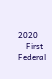2020
    First Federal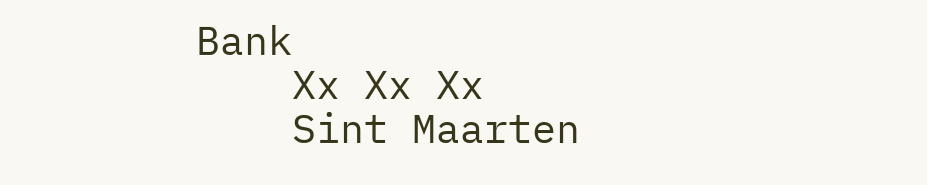Bank
    Xx Xx Xx
    Sint Maarten